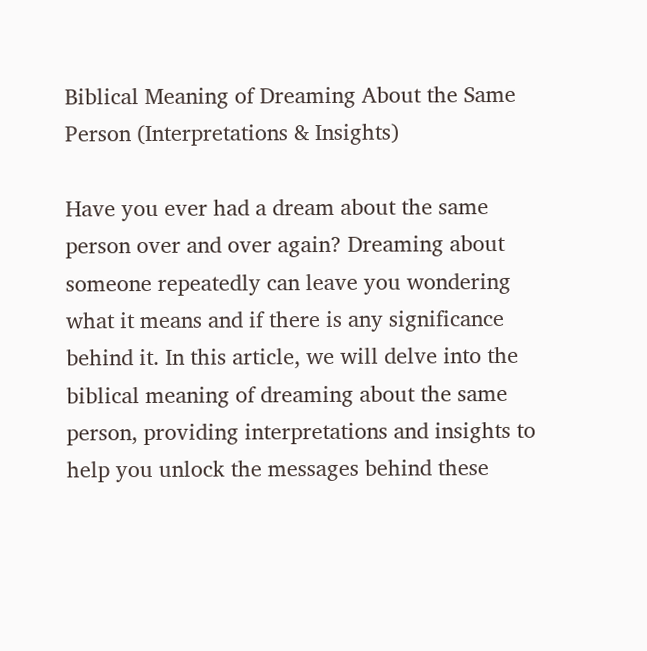Biblical Meaning of Dreaming About the Same Person (Interpretations & Insights)

Have you ever had a dream about the same person over and over again? Dreaming about someone repeatedly can leave you wondering what it means and if there is any significance behind it. In this article, we will delve into the biblical meaning of dreaming about the same person, providing interpretations and insights to help you unlock the messages behind these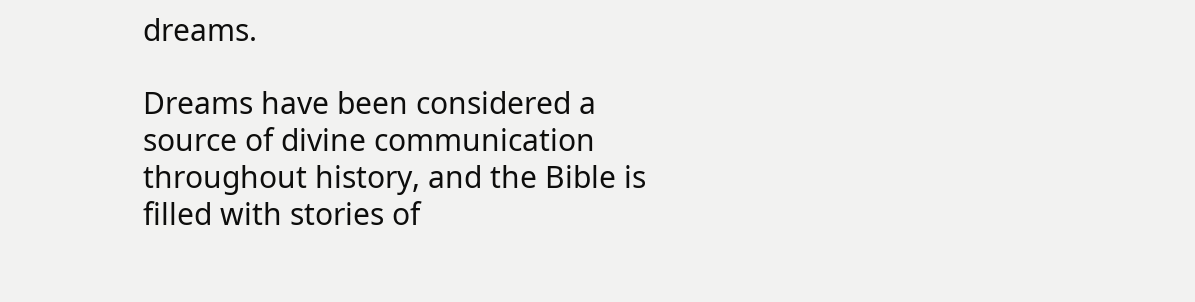dreams.

Dreams have been considered a source of divine communication throughout history, and the Bible is filled with stories of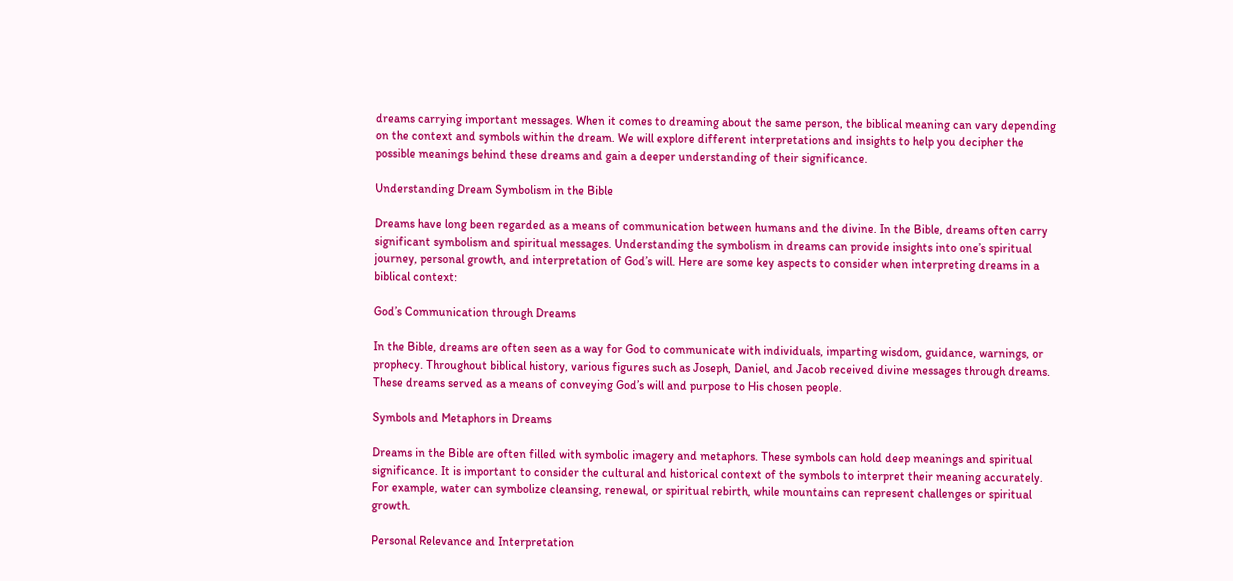dreams carrying important messages. When it comes to dreaming about the same person, the biblical meaning can vary depending on the context and symbols within the dream. We will explore different interpretations and insights to help you decipher the possible meanings behind these dreams and gain a deeper understanding of their significance.

Understanding Dream Symbolism in the Bible

Dreams have long been regarded as a means of communication between humans and the divine. In the Bible, dreams often carry significant symbolism and spiritual messages. Understanding the symbolism in dreams can provide insights into one’s spiritual journey, personal growth, and interpretation of God’s will. Here are some key aspects to consider when interpreting dreams in a biblical context:

God’s Communication through Dreams

In the Bible, dreams are often seen as a way for God to communicate with individuals, imparting wisdom, guidance, warnings, or prophecy. Throughout biblical history, various figures such as Joseph, Daniel, and Jacob received divine messages through dreams. These dreams served as a means of conveying God’s will and purpose to His chosen people.

Symbols and Metaphors in Dreams

Dreams in the Bible are often filled with symbolic imagery and metaphors. These symbols can hold deep meanings and spiritual significance. It is important to consider the cultural and historical context of the symbols to interpret their meaning accurately. For example, water can symbolize cleansing, renewal, or spiritual rebirth, while mountains can represent challenges or spiritual growth.

Personal Relevance and Interpretation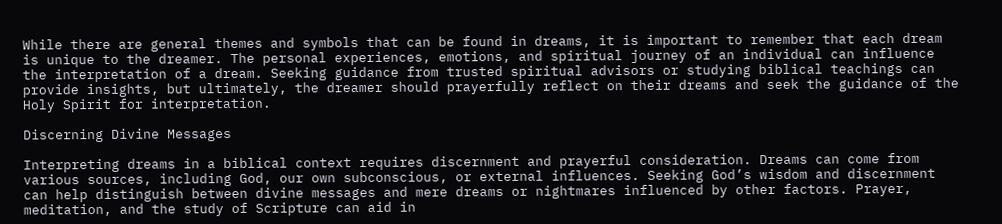While there are general themes and symbols that can be found in dreams, it is important to remember that each dream is unique to the dreamer. The personal experiences, emotions, and spiritual journey of an individual can influence the interpretation of a dream. Seeking guidance from trusted spiritual advisors or studying biblical teachings can provide insights, but ultimately, the dreamer should prayerfully reflect on their dreams and seek the guidance of the Holy Spirit for interpretation.

Discerning Divine Messages

Interpreting dreams in a biblical context requires discernment and prayerful consideration. Dreams can come from various sources, including God, our own subconscious, or external influences. Seeking God’s wisdom and discernment can help distinguish between divine messages and mere dreams or nightmares influenced by other factors. Prayer, meditation, and the study of Scripture can aid in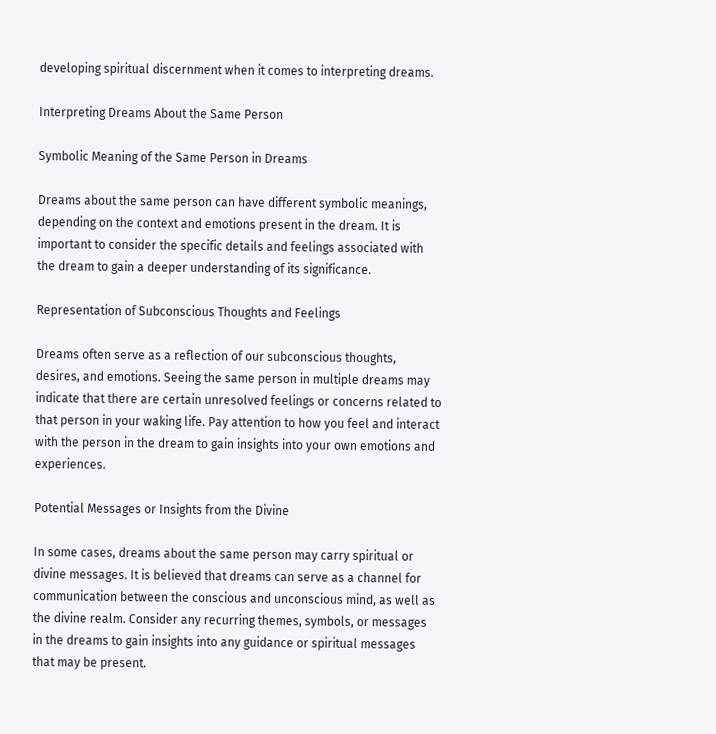developing spiritual discernment when it comes to interpreting dreams.

Interpreting Dreams About the Same Person

Symbolic Meaning of the Same Person in Dreams

Dreams about the same person can have different symbolic meanings, depending on the context and emotions present in the dream. It is important to consider the specific details and feelings associated with the dream to gain a deeper understanding of its significance.

Representation of Subconscious Thoughts and Feelings

Dreams often serve as a reflection of our subconscious thoughts, desires, and emotions. Seeing the same person in multiple dreams may indicate that there are certain unresolved feelings or concerns related to that person in your waking life. Pay attention to how you feel and interact with the person in the dream to gain insights into your own emotions and experiences.

Potential Messages or Insights from the Divine

In some cases, dreams about the same person may carry spiritual or divine messages. It is believed that dreams can serve as a channel for communication between the conscious and unconscious mind, as well as the divine realm. Consider any recurring themes, symbols, or messages in the dreams to gain insights into any guidance or spiritual messages that may be present.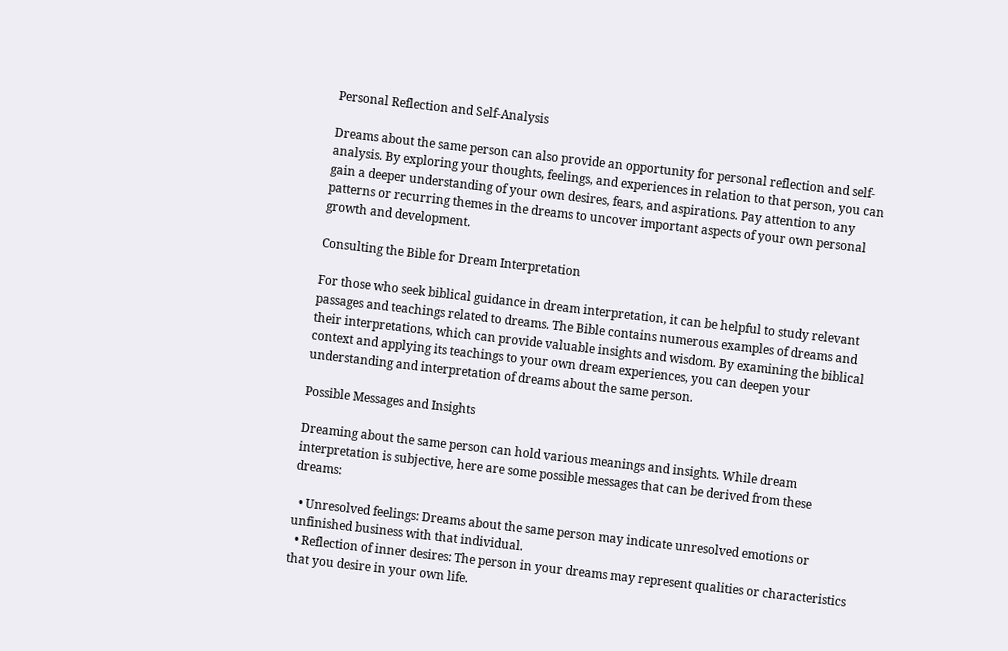Personal Reflection and Self-Analysis

Dreams about the same person can also provide an opportunity for personal reflection and self-analysis. By exploring your thoughts, feelings, and experiences in relation to that person, you can gain a deeper understanding of your own desires, fears, and aspirations. Pay attention to any patterns or recurring themes in the dreams to uncover important aspects of your own personal growth and development.

Consulting the Bible for Dream Interpretation

For those who seek biblical guidance in dream interpretation, it can be helpful to study relevant passages and teachings related to dreams. The Bible contains numerous examples of dreams and their interpretations, which can provide valuable insights and wisdom. By examining the biblical context and applying its teachings to your own dream experiences, you can deepen your understanding and interpretation of dreams about the same person.

Possible Messages and Insights

Dreaming about the same person can hold various meanings and insights. While dream interpretation is subjective, here are some possible messages that can be derived from these dreams:

  • Unresolved feelings: Dreams about the same person may indicate unresolved emotions or unfinished business with that individual.
  • Reflection of inner desires: The person in your dreams may represent qualities or characteristics that you desire in your own life.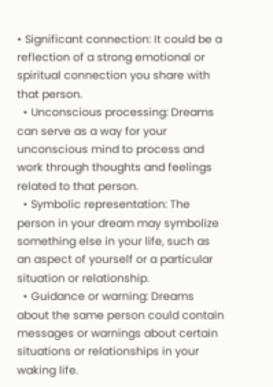• Significant connection: It could be a reflection of a strong emotional or spiritual connection you share with that person.
  • Unconscious processing: Dreams can serve as a way for your unconscious mind to process and work through thoughts and feelings related to that person.
  • Symbolic representation: The person in your dream may symbolize something else in your life, such as an aspect of yourself or a particular situation or relationship.
  • Guidance or warning: Dreams about the same person could contain messages or warnings about certain situations or relationships in your waking life.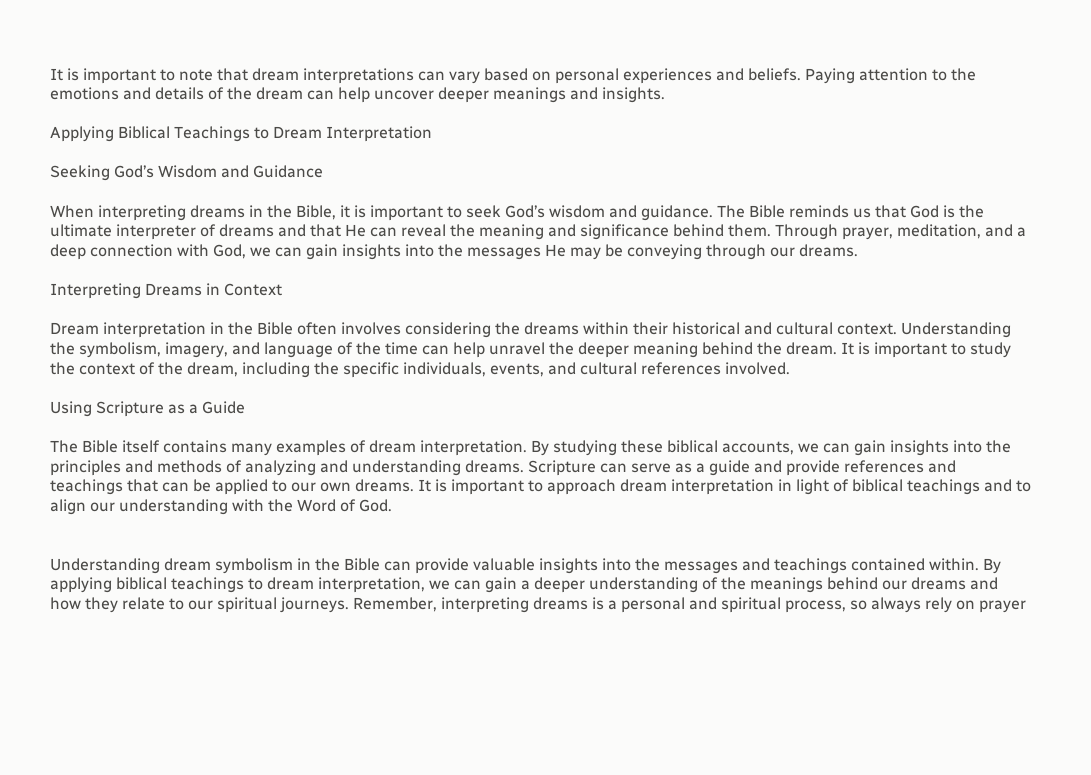It is important to note that dream interpretations can vary based on personal experiences and beliefs. Paying attention to the emotions and details of the dream can help uncover deeper meanings and insights.

Applying Biblical Teachings to Dream Interpretation

Seeking God’s Wisdom and Guidance

When interpreting dreams in the Bible, it is important to seek God’s wisdom and guidance. The Bible reminds us that God is the ultimate interpreter of dreams and that He can reveal the meaning and significance behind them. Through prayer, meditation, and a deep connection with God, we can gain insights into the messages He may be conveying through our dreams.

Interpreting Dreams in Context

Dream interpretation in the Bible often involves considering the dreams within their historical and cultural context. Understanding the symbolism, imagery, and language of the time can help unravel the deeper meaning behind the dream. It is important to study the context of the dream, including the specific individuals, events, and cultural references involved.

Using Scripture as a Guide

The Bible itself contains many examples of dream interpretation. By studying these biblical accounts, we can gain insights into the principles and methods of analyzing and understanding dreams. Scripture can serve as a guide and provide references and teachings that can be applied to our own dreams. It is important to approach dream interpretation in light of biblical teachings and to align our understanding with the Word of God.


Understanding dream symbolism in the Bible can provide valuable insights into the messages and teachings contained within. By applying biblical teachings to dream interpretation, we can gain a deeper understanding of the meanings behind our dreams and how they relate to our spiritual journeys. Remember, interpreting dreams is a personal and spiritual process, so always rely on prayer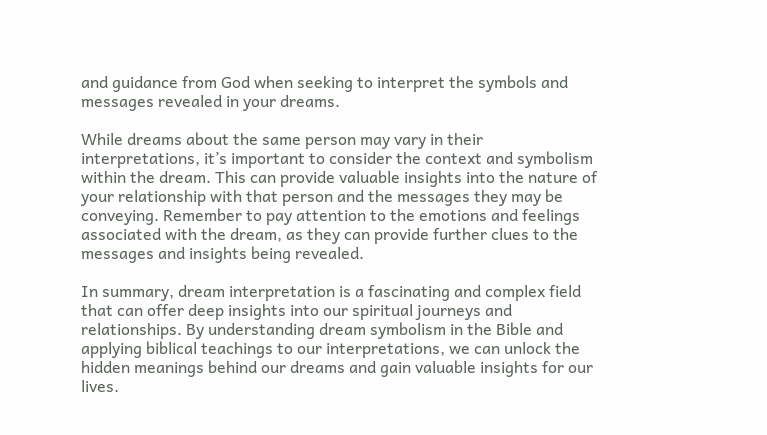and guidance from God when seeking to interpret the symbols and messages revealed in your dreams.

While dreams about the same person may vary in their interpretations, it’s important to consider the context and symbolism within the dream. This can provide valuable insights into the nature of your relationship with that person and the messages they may be conveying. Remember to pay attention to the emotions and feelings associated with the dream, as they can provide further clues to the messages and insights being revealed.

In summary, dream interpretation is a fascinating and complex field that can offer deep insights into our spiritual journeys and relationships. By understanding dream symbolism in the Bible and applying biblical teachings to our interpretations, we can unlock the hidden meanings behind our dreams and gain valuable insights for our lives.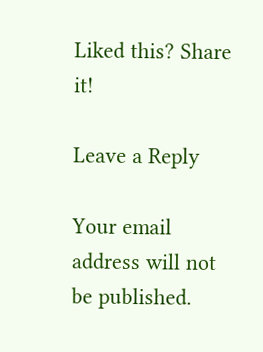Liked this? Share it!

Leave a Reply

Your email address will not be published.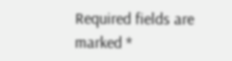Required fields are marked *